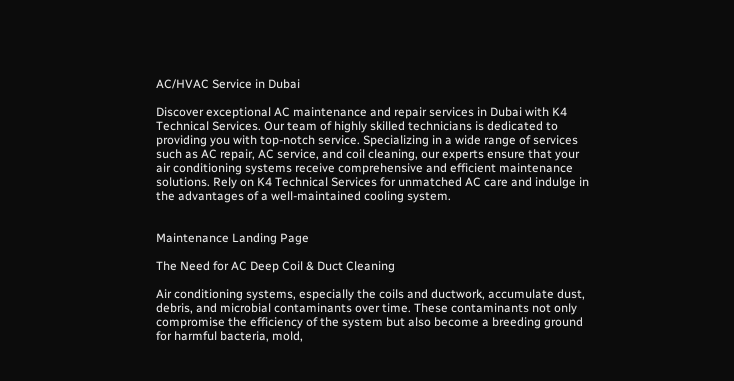AC/HVAC Service in Dubai

Discover exceptional AC maintenance and repair services in Dubai with K4 Technical Services. Our team of highly skilled technicians is dedicated to providing you with top-notch service. Specializing in a wide range of services such as AC repair, AC service, and coil cleaning, our experts ensure that your air conditioning systems receive comprehensive and efficient maintenance solutions. Rely on K4 Technical Services for unmatched AC care and indulge in the advantages of a well-maintained cooling system.


Maintenance Landing Page

The Need for AC Deep Coil & Duct Cleaning

Air conditioning systems, especially the coils and ductwork, accumulate dust, debris, and microbial contaminants over time. These contaminants not only compromise the efficiency of the system but also become a breeding ground for harmful bacteria, mold,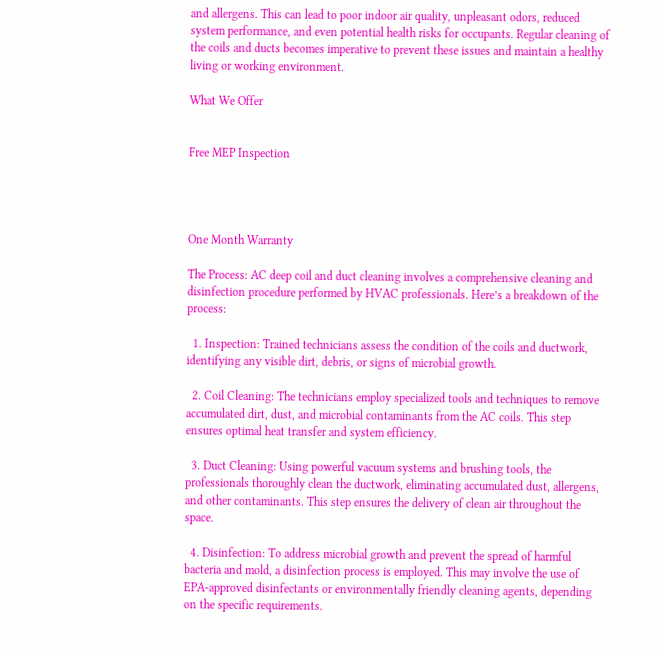and allergens. This can lead to poor indoor air quality, unpleasant odors, reduced system performance, and even potential health risks for occupants. Regular cleaning of the coils and ducts becomes imperative to prevent these issues and maintain a healthy living or working environment.

What We Offer


Free MEP Inspection




One Month Warranty

The Process: AC deep coil and duct cleaning involves a comprehensive cleaning and disinfection procedure performed by HVAC professionals. Here’s a breakdown of the process:

  1. Inspection: Trained technicians assess the condition of the coils and ductwork, identifying any visible dirt, debris, or signs of microbial growth.

  2. Coil Cleaning: The technicians employ specialized tools and techniques to remove accumulated dirt, dust, and microbial contaminants from the AC coils. This step ensures optimal heat transfer and system efficiency.

  3. Duct Cleaning: Using powerful vacuum systems and brushing tools, the professionals thoroughly clean the ductwork, eliminating accumulated dust, allergens, and other contaminants. This step ensures the delivery of clean air throughout the space.

  4. Disinfection: To address microbial growth and prevent the spread of harmful bacteria and mold, a disinfection process is employed. This may involve the use of EPA-approved disinfectants or environmentally friendly cleaning agents, depending on the specific requirements.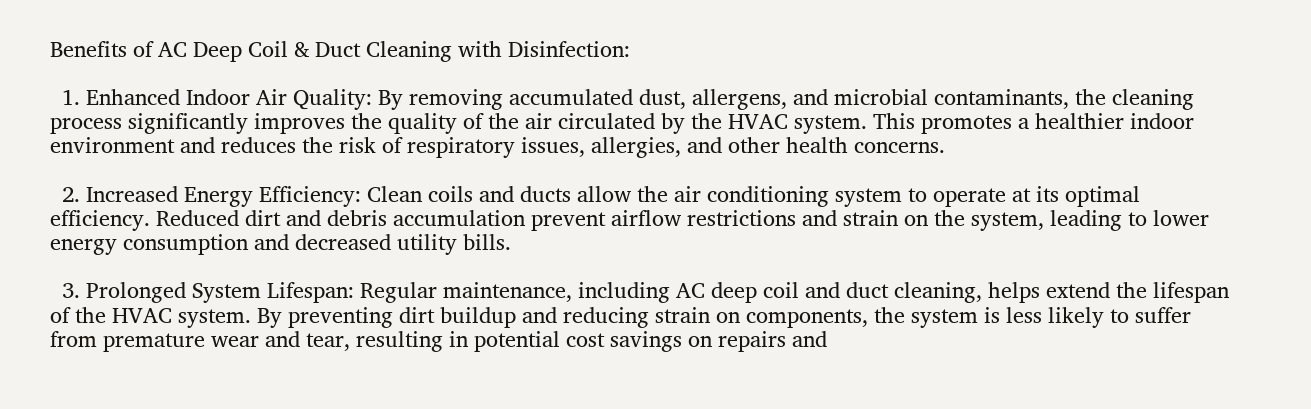Benefits of AC Deep Coil & Duct Cleaning with Disinfection:

  1. Enhanced Indoor Air Quality: By removing accumulated dust, allergens, and microbial contaminants, the cleaning process significantly improves the quality of the air circulated by the HVAC system. This promotes a healthier indoor environment and reduces the risk of respiratory issues, allergies, and other health concerns.

  2. Increased Energy Efficiency: Clean coils and ducts allow the air conditioning system to operate at its optimal efficiency. Reduced dirt and debris accumulation prevent airflow restrictions and strain on the system, leading to lower energy consumption and decreased utility bills.

  3. Prolonged System Lifespan: Regular maintenance, including AC deep coil and duct cleaning, helps extend the lifespan of the HVAC system. By preventing dirt buildup and reducing strain on components, the system is less likely to suffer from premature wear and tear, resulting in potential cost savings on repairs and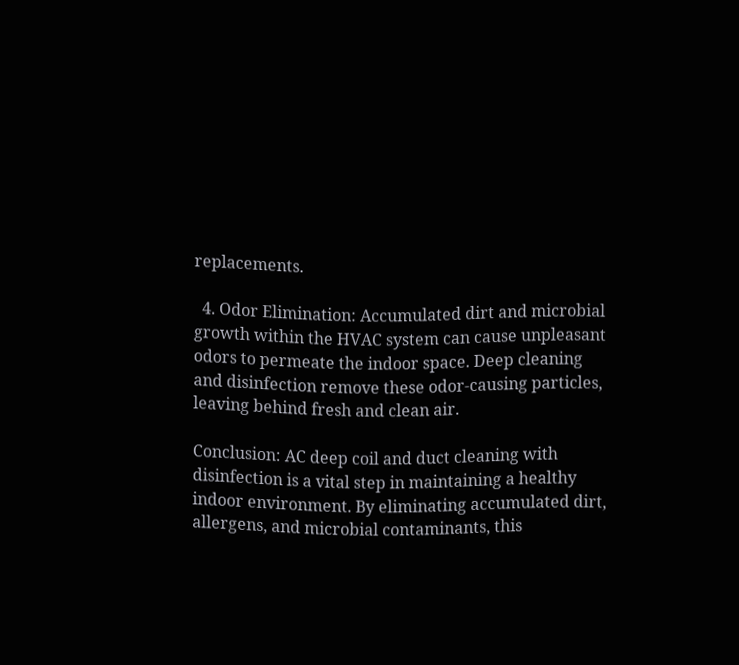replacements.

  4. Odor Elimination: Accumulated dirt and microbial growth within the HVAC system can cause unpleasant odors to permeate the indoor space. Deep cleaning and disinfection remove these odor-causing particles, leaving behind fresh and clean air.

Conclusion: AC deep coil and duct cleaning with disinfection is a vital step in maintaining a healthy indoor environment. By eliminating accumulated dirt, allergens, and microbial contaminants, this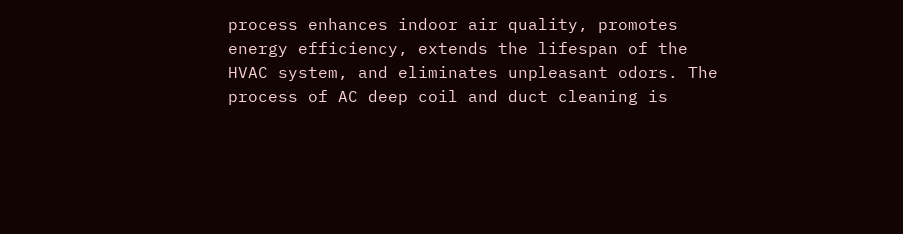process enhances indoor air quality, promotes energy efficiency, extends the lifespan of the HVAC system, and eliminates unpleasant odors. The process of AC deep coil and duct cleaning is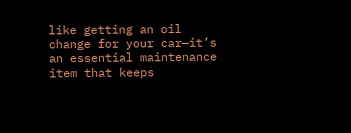like getting an oil change for your car—it’s an essential maintenance item that keeps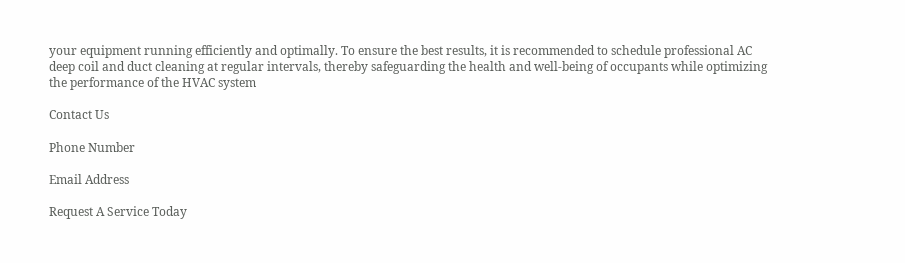your equipment running efficiently and optimally. To ensure the best results, it is recommended to schedule professional AC deep coil and duct cleaning at regular intervals, thereby safeguarding the health and well-being of occupants while optimizing the performance of the HVAC system

Contact Us

Phone Number

Email Address

Request A Service Today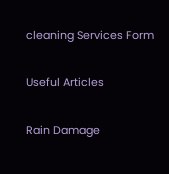cleaning Services Form

Useful Articles

Rain Damage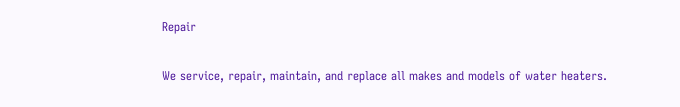Repair

We service, repair, maintain, and replace all makes and models of water heaters.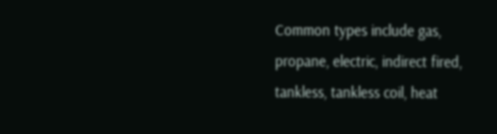Common types include gas, propane, electric, indirect fired, tankless, tankless coil, heat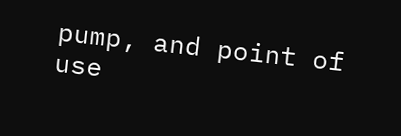pump, and point of use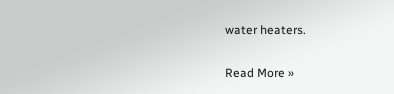water heaters.

Read More »